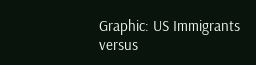Graphic: US Immigrants versus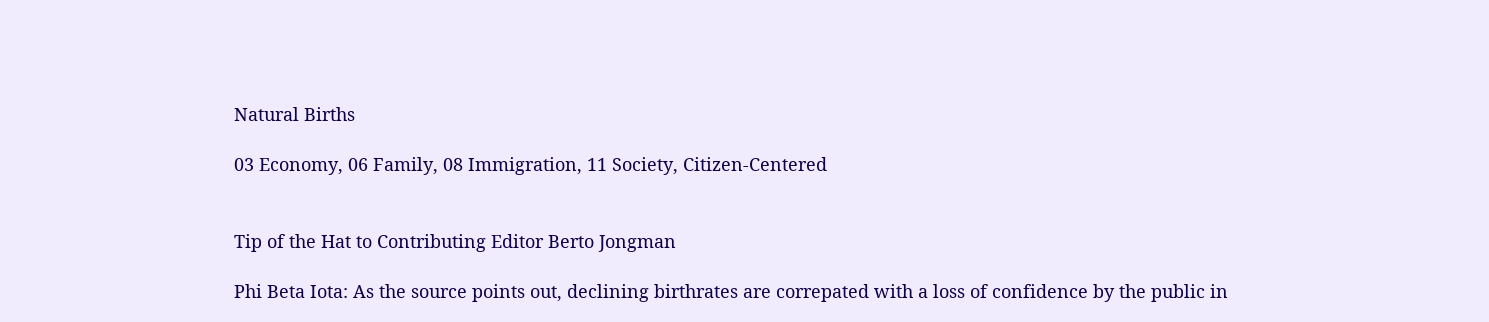Natural Births

03 Economy, 06 Family, 08 Immigration, 11 Society, Citizen-Centered


Tip of the Hat to Contributing Editor Berto Jongman

Phi Beta Iota: As the source points out, declining birthrates are correpated with a loss of confidence by the public in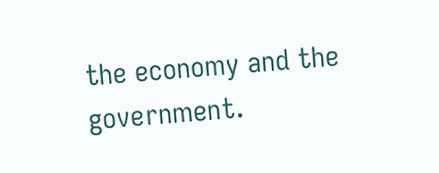the economy and the government.